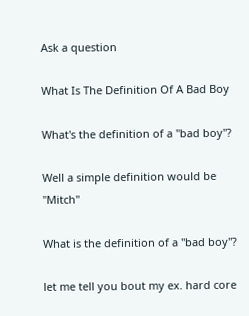Ask a question

What Is The Definition Of A Bad Boy

What's the definition of a "bad boy"?

Well a simple definition would be "Mitch"

What is the definition of a "bad boy"?

let me tell you bout my ex. hard core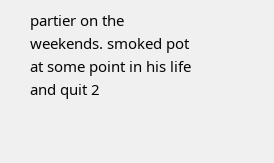partier on the weekends. smoked pot at some point in his life and quit 2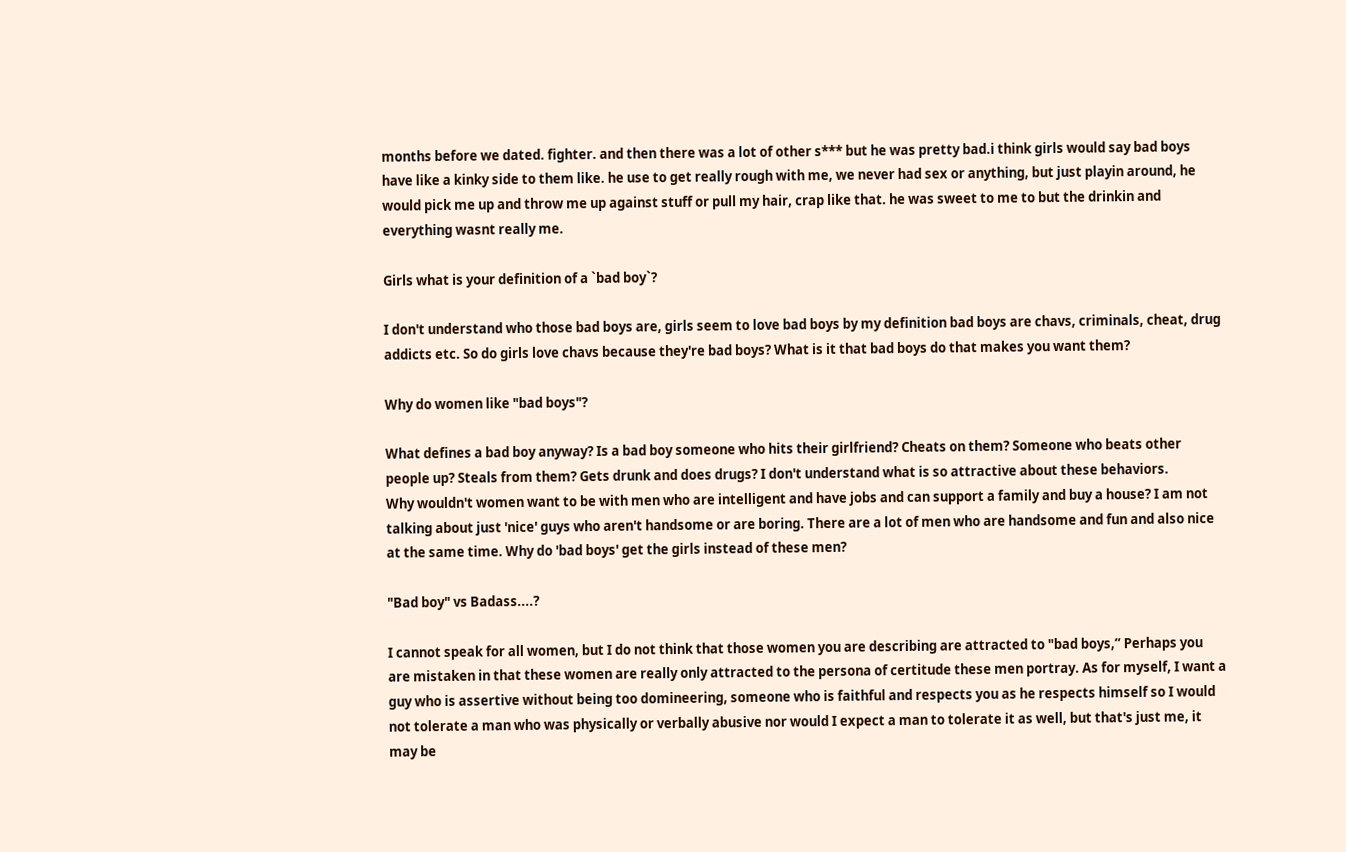months before we dated. fighter. and then there was a lot of other s*** but he was pretty bad.i think girls would say bad boys have like a kinky side to them like. he use to get really rough with me, we never had sex or anything, but just playin around, he would pick me up and throw me up against stuff or pull my hair, crap like that. he was sweet to me to but the drinkin and everything wasnt really me.

Girls what is your definition of a `bad boy`?

I don't understand who those bad boys are, girls seem to love bad boys by my definition bad boys are chavs, criminals, cheat, drug addicts etc. So do girls love chavs because they're bad boys? What is it that bad boys do that makes you want them?

Why do women like "bad boys"?

What defines a bad boy anyway? Is a bad boy someone who hits their girlfriend? Cheats on them? Someone who beats other people up? Steals from them? Gets drunk and does drugs? I don't understand what is so attractive about these behaviors.
Why wouldn't women want to be with men who are intelligent and have jobs and can support a family and buy a house? I am not talking about just 'nice' guys who aren't handsome or are boring. There are a lot of men who are handsome and fun and also nice at the same time. Why do 'bad boys' get the girls instead of these men?

"Bad boy" vs Badass....?

I cannot speak for all women, but I do not think that those women you are describing are attracted to "bad boys,” Perhaps you are mistaken in that these women are really only attracted to the persona of certitude these men portray. As for myself, I want a guy who is assertive without being too domineering, someone who is faithful and respects you as he respects himself so I would not tolerate a man who was physically or verbally abusive nor would I expect a man to tolerate it as well, but that's just me, it may be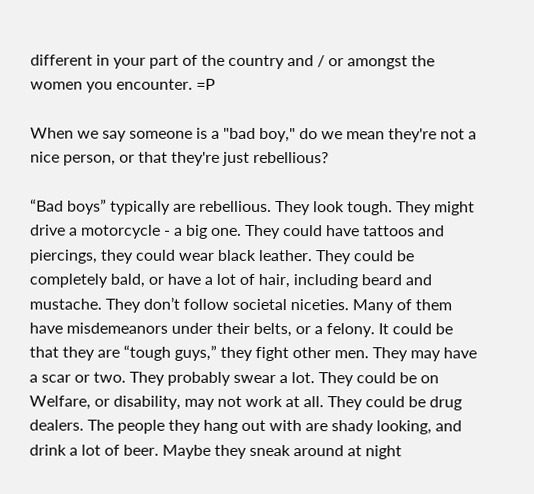different in your part of the country and / or amongst the women you encounter. =P

When we say someone is a "bad boy," do we mean they're not a nice person, or that they're just rebellious?

“Bad boys” typically are rebellious. They look tough. They might drive a motorcycle - a big one. They could have tattoos and piercings, they could wear black leather. They could be completely bald, or have a lot of hair, including beard and mustache. They don’t follow societal niceties. Many of them have misdemeanors under their belts, or a felony. It could be that they are “tough guys,” they fight other men. They may have a scar or two. They probably swear a lot. They could be on Welfare, or disability, may not work at all. They could be drug dealers. The people they hang out with are shady looking, and drink a lot of beer. Maybe they sneak around at night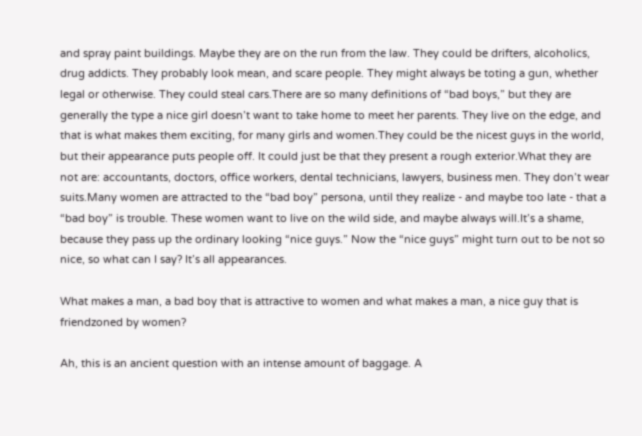and spray paint buildings. Maybe they are on the run from the law. They could be drifters, alcoholics, drug addicts. They probably look mean, and scare people. They might always be toting a gun, whether legal or otherwise. They could steal cars.There are so many definitions of “bad boys,” but they are generally the type a nice girl doesn’t want to take home to meet her parents. They live on the edge, and that is what makes them exciting, for many girls and women.They could be the nicest guys in the world, but their appearance puts people off. It could just be that they present a rough exterior.What they are not are: accountants, doctors, office workers, dental technicians, lawyers, business men. They don’t wear suits.Many women are attracted to the “bad boy” persona, until they realize - and maybe too late - that a “bad boy” is trouble. These women want to live on the wild side, and maybe always will.It’s a shame, because they pass up the ordinary looking “nice guys.” Now the “nice guys” might turn out to be not so nice, so what can I say? It’s all appearances.

What makes a man, a bad boy that is attractive to women and what makes a man, a nice guy that is friendzoned by women?

Ah, this is an ancient question with an intense amount of baggage. A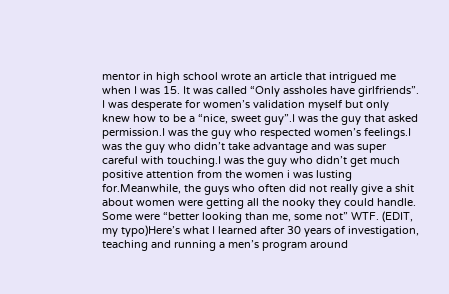mentor in high school wrote an article that intrigued me when I was 15. It was called “Only assholes have girlfriends”. I was desperate for women’s validation myself but only knew how to be a “nice, sweet guy”.I was the guy that asked permission.I was the guy who respected women’s feelings.I was the guy who didn’t take advantage and was super careful with touching.I was the guy who didn’t get much positive attention from the women i was lusting for.Meanwhile, the guys who often did not really give a shit about women were getting all the nooky they could handle. Some were “better looking than me, some not” WTF. (EDIT, my typo)Here’s what I learned after 30 years of investigation, teaching and running a men’s program around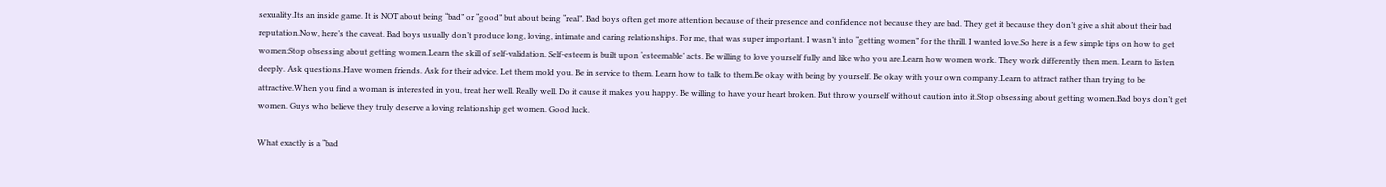sexuality.Its an inside game. It is NOT about being “bad” or “good” but about being “real”. Bad boys often get more attention because of their presence and confidence not because they are bad. They get it because they don’t give a shit about their bad reputation.Now, here’s the caveat. Bad boys usually don’t produce long, loving, intimate and caring relationships. For me, that was super important. I wasn’t into “getting women” for the thrill. I wanted love.So here is a few simple tips on how to get women:Stop obsessing about getting women.Learn the skill of self-validation. Self-esteem is built upon ‘esteemable’ acts. Be willing to love yourself fully and like who you are.Learn how women work. They work differently then men. Learn to listen deeply. Ask questions.Have women friends. Ask for their advice. Let them mold you. Be in service to them. Learn how to talk to them.Be okay with being by yourself. Be okay with your own company.Learn to attract rather than trying to be attractive.When you find a woman is interested in you, treat her well. Really well. Do it cause it makes you happy. Be willing to have your heart broken. But throw yourself without caution into it.Stop obsessing about getting women.Bad boys don’t get women. Guys who believe they truly deserve a loving relationship get women. Good luck.

What exactly is a “bad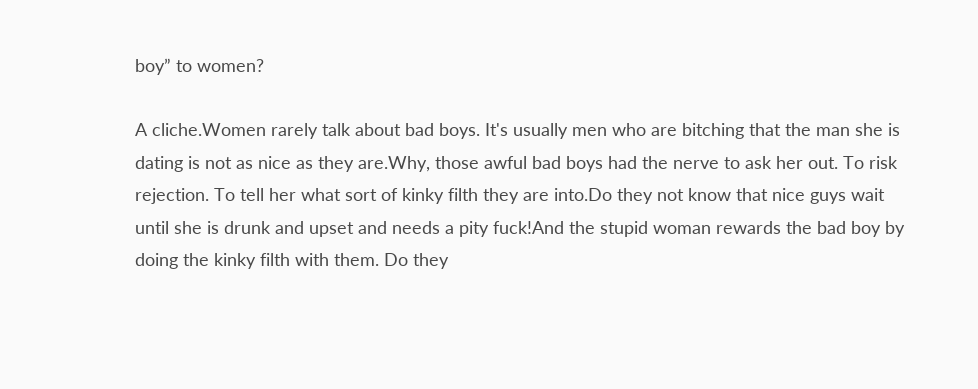boy” to women?

A cliche.Women rarely talk about bad boys. It's usually men who are bitching that the man she is dating is not as nice as they are.Why, those awful bad boys had the nerve to ask her out. To risk rejection. To tell her what sort of kinky filth they are into.Do they not know that nice guys wait until she is drunk and upset and needs a pity fuck!And the stupid woman rewards the bad boy by doing the kinky filth with them. Do they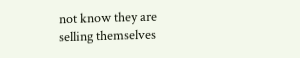not know they are selling themselves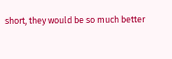short, they would be so much better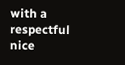with a respectful nice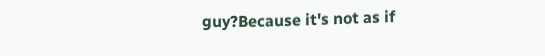guy?Because it's not as if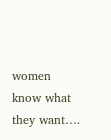women know what they want….